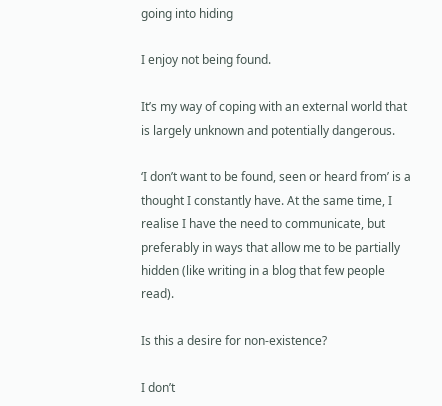going into hiding

I enjoy not being found.

It’s my way of coping with an external world that is largely unknown and potentially dangerous.

‘I don’t want to be found, seen or heard from’ is a thought I constantly have. At the same time, I realise I have the need to communicate, but preferably in ways that allow me to be partially hidden (like writing in a blog that few people read).

Is this a desire for non-existence?

I don’t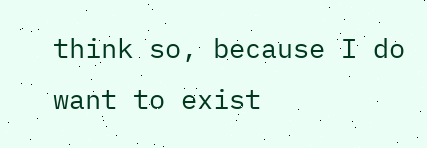think so, because I do want to exist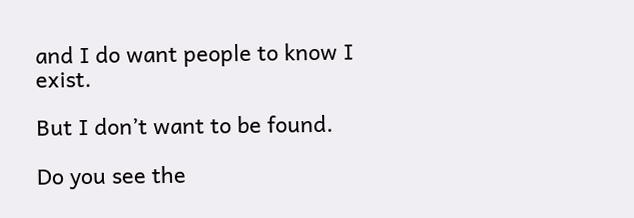and I do want people to know I exist.

But I don’t want to be found.

Do you see the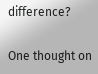difference?

One thought on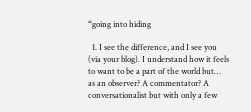“going into hiding

  1. I see the difference, and I see you (via your blog). I understand how it feels to want to be a part of the world but… as an observer? A commentator? A conversationalist but with only a few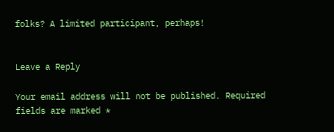folks? A limited participant, perhaps!


Leave a Reply

Your email address will not be published. Required fields are marked *